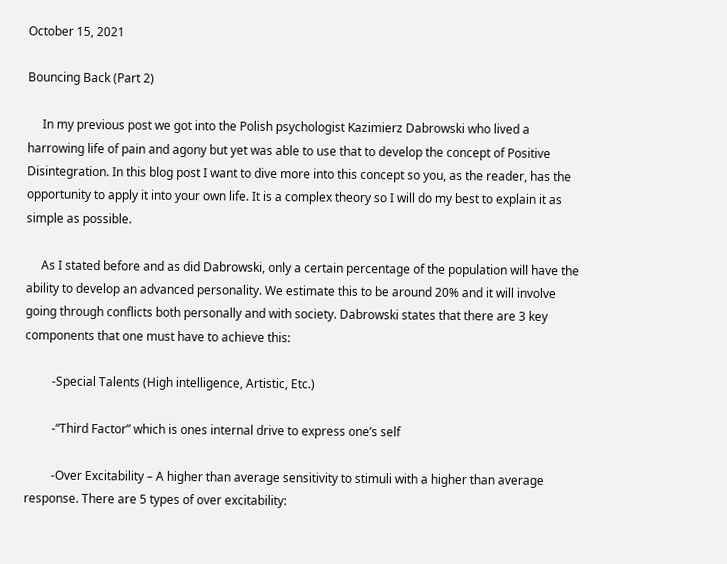October 15, 2021

Bouncing Back (Part 2)

     In my previous post we got into the Polish psychologist Kazimierz Dabrowski who lived a harrowing life of pain and agony but yet was able to use that to develop the concept of Positive Disintegration. In this blog post I want to dive more into this concept so you, as the reader, has the opportunity to apply it into your own life. It is a complex theory so I will do my best to explain it as simple as possible.

     As I stated before and as did Dabrowski, only a certain percentage of the population will have the ability to develop an advanced personality. We estimate this to be around 20% and it will involve going through conflicts both personally and with society. Dabrowski states that there are 3 key components that one must have to achieve this:

         -Special Talents (High intelligence, Artistic, Etc.)

         -“Third Factor” which is ones internal drive to express one’s self

         -Over Excitability – A higher than average sensitivity to stimuli with a higher than average response. There are 5 types of over excitability: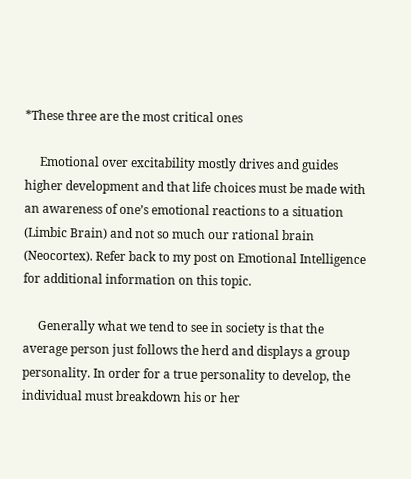*These three are the most critical ones

     Emotional over excitability mostly drives and guides higher development and that life choices must be made with an awareness of one’s emotional reactions to a situation (Limbic Brain) and not so much our rational brain (Neocortex). Refer back to my post on Emotional Intelligence for additional information on this topic.

     Generally what we tend to see in society is that the average person just follows the herd and displays a group personality. In order for a true personality to develop, the individual must breakdown his or her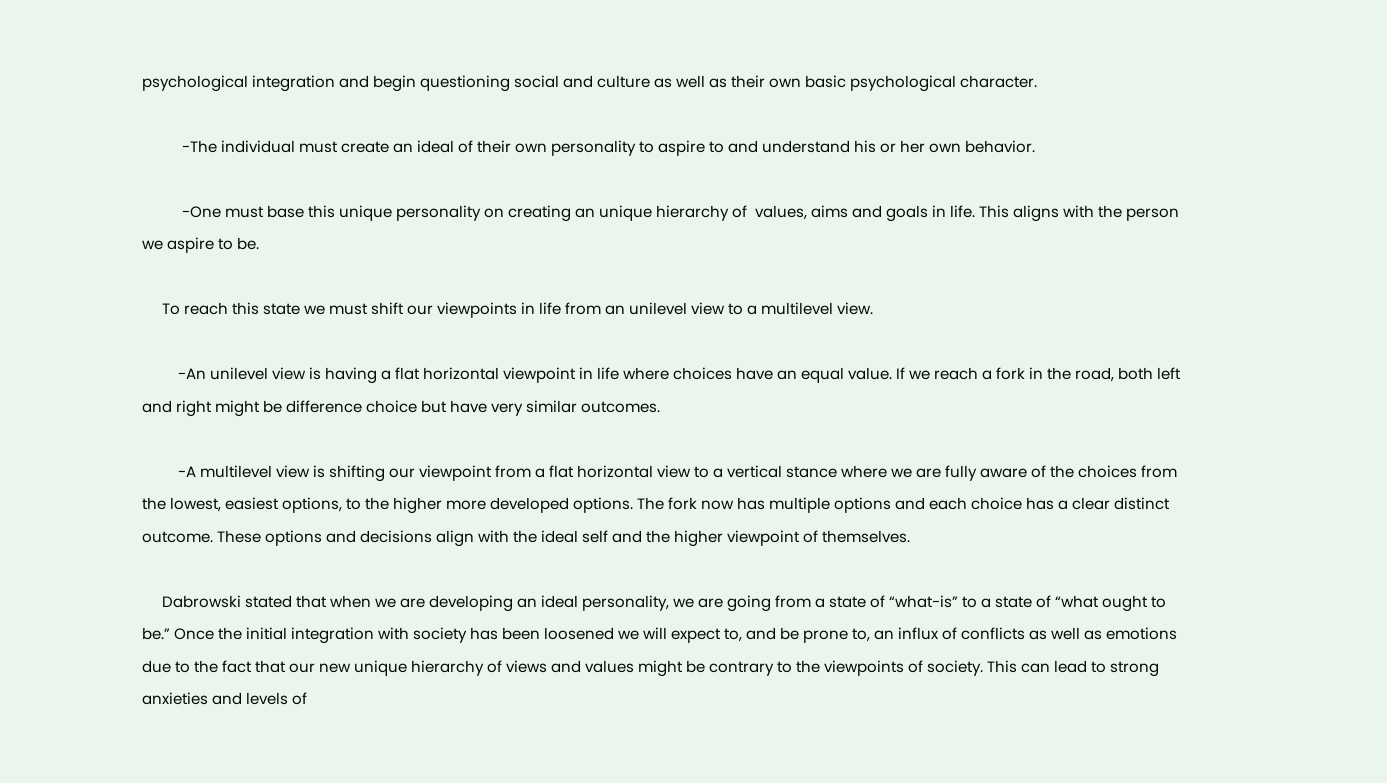psychological integration and begin questioning social and culture as well as their own basic psychological character.

          -The individual must create an ideal of their own personality to aspire to and understand his or her own behavior.

          -One must base this unique personality on creating an unique hierarchy of  values, aims and goals in life. This aligns with the person we aspire to be.

     To reach this state we must shift our viewpoints in life from an unilevel view to a multilevel view.

         -An unilevel view is having a flat horizontal viewpoint in life where choices have an equal value. If we reach a fork in the road, both left and right might be difference choice but have very similar outcomes.

         -A multilevel view is shifting our viewpoint from a flat horizontal view to a vertical stance where we are fully aware of the choices from the lowest, easiest options, to the higher more developed options. The fork now has multiple options and each choice has a clear distinct outcome. These options and decisions align with the ideal self and the higher viewpoint of themselves.

     Dabrowski stated that when we are developing an ideal personality, we are going from a state of “what-is” to a state of “what ought to be.” Once the initial integration with society has been loosened we will expect to, and be prone to, an influx of conflicts as well as emotions due to the fact that our new unique hierarchy of views and values might be contrary to the viewpoints of society. This can lead to strong anxieties and levels of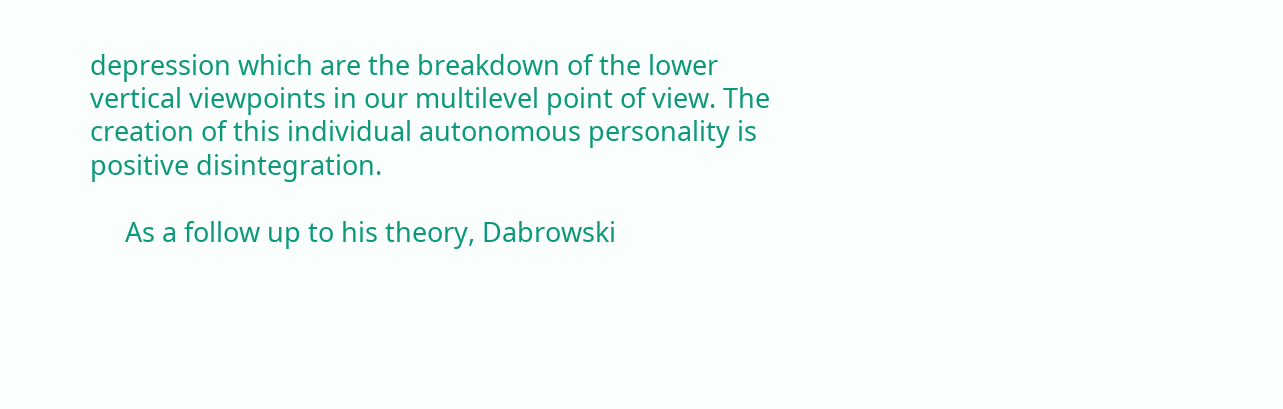depression which are the breakdown of the lower vertical viewpoints in our multilevel point of view. The creation of this individual autonomous personality is positive disintegration.

     As a follow up to his theory, Dabrowski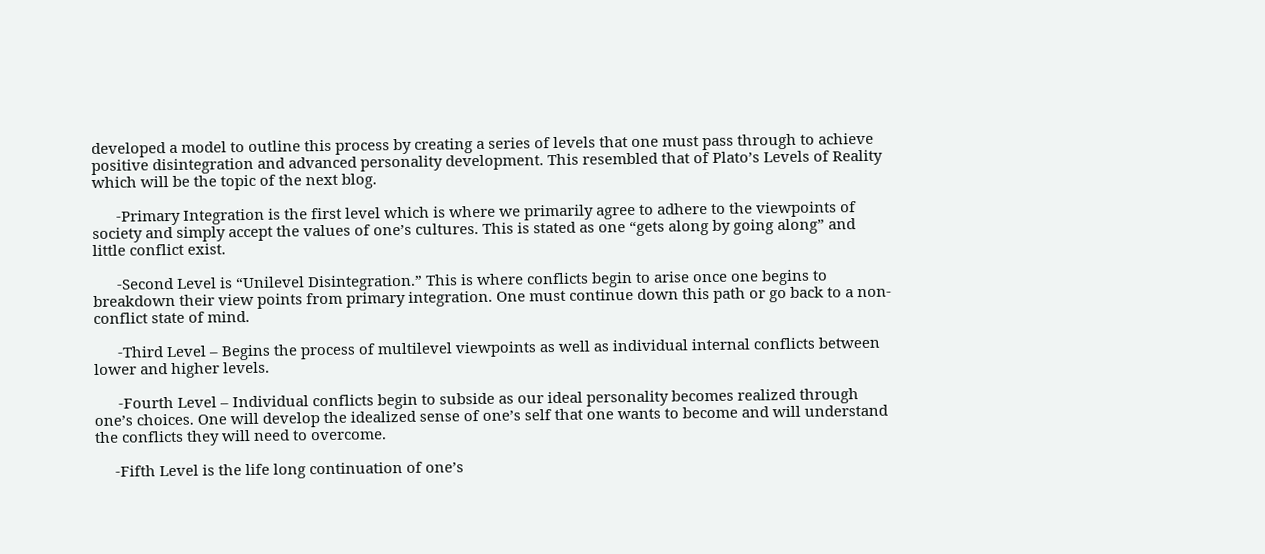developed a model to outline this process by creating a series of levels that one must pass through to achieve positive disintegration and advanced personality development. This resembled that of Plato’s Levels of Reality which will be the topic of the next blog.

      -Primary Integration is the first level which is where we primarily agree to adhere to the viewpoints of society and simply accept the values of one’s cultures. This is stated as one “gets along by going along” and little conflict exist.

      -Second Level is “Unilevel Disintegration.” This is where conflicts begin to arise once one begins to breakdown their view points from primary integration. One must continue down this path or go back to a non-conflict state of mind.

      -Third Level – Begins the process of multilevel viewpoints as well as individual internal conflicts between lower and higher levels.

      -Fourth Level – Individual conflicts begin to subside as our ideal personality becomes realized through one’s choices. One will develop the idealized sense of one’s self that one wants to become and will understand the conflicts they will need to overcome.

     -Fifth Level is the life long continuation of one’s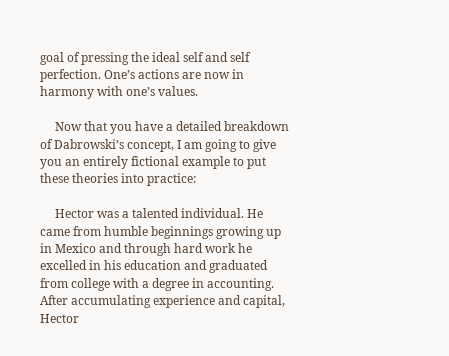goal of pressing the ideal self and self perfection. One’s actions are now in harmony with one’s values.

     Now that you have a detailed breakdown of Dabrowski’s concept, I am going to give you an entirely fictional example to put these theories into practice:

     Hector was a talented individual. He came from humble beginnings growing up in Mexico and through hard work he excelled in his education and graduated from college with a degree in accounting. After accumulating experience and capital, Hector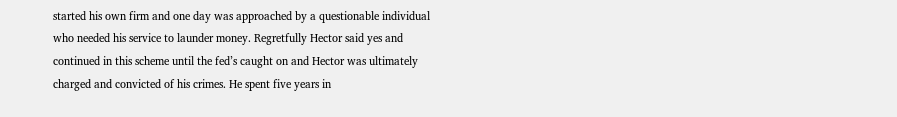started his own firm and one day was approached by a questionable individual who needed his service to launder money. Regretfully Hector said yes and continued in this scheme until the fed’s caught on and Hector was ultimately charged and convicted of his crimes. He spent five years in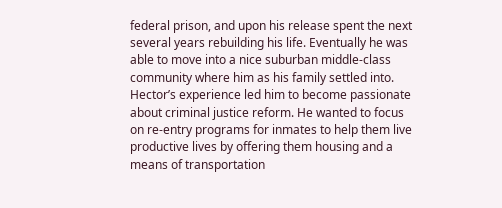federal prison, and upon his release spent the next several years rebuilding his life. Eventually he was able to move into a nice suburban middle-class community where him as his family settled into. Hector’s experience led him to become passionate about criminal justice reform. He wanted to focus on re-entry programs for inmates to help them live productive lives by offering them housing and a means of transportation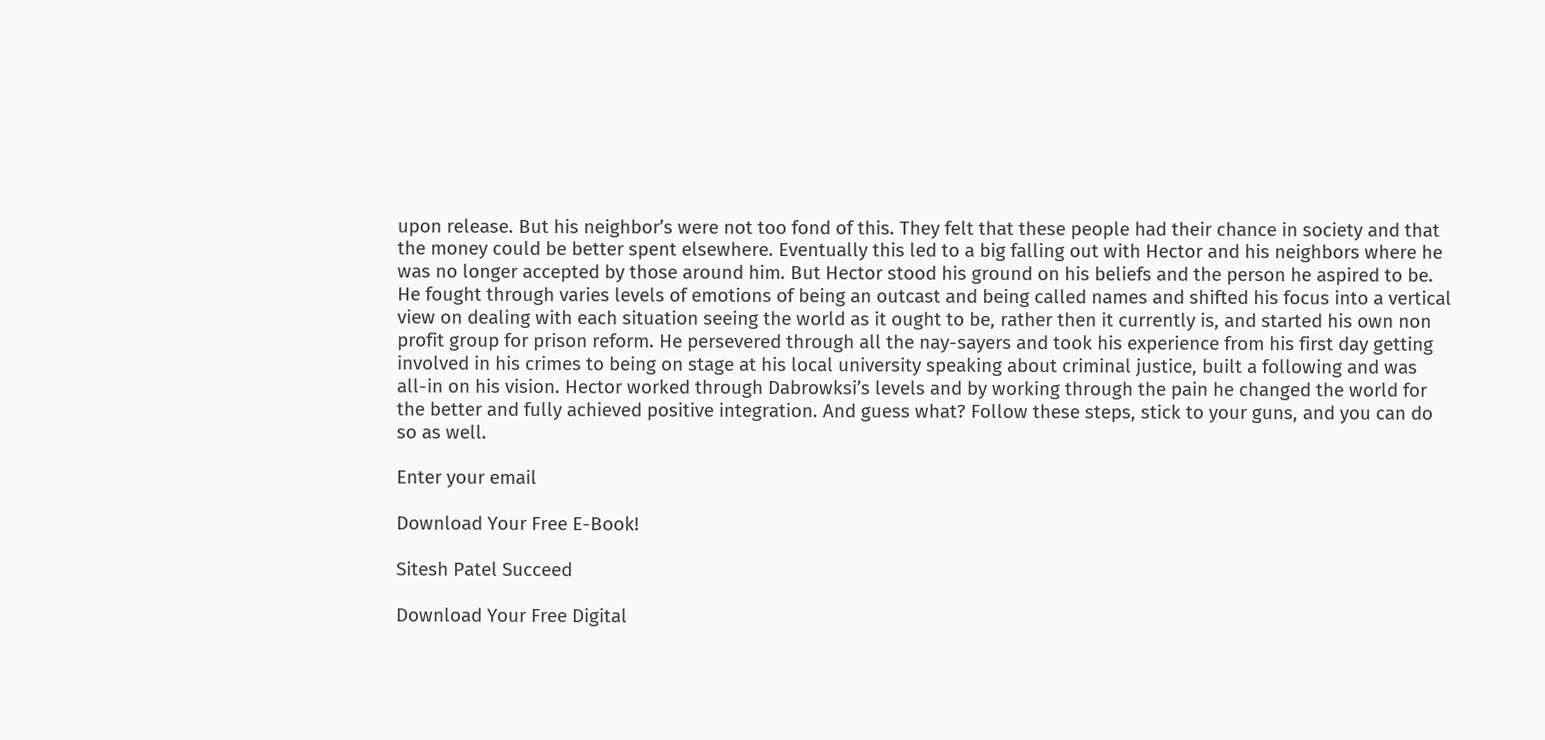upon release. But his neighbor’s were not too fond of this. They felt that these people had their chance in society and that the money could be better spent elsewhere. Eventually this led to a big falling out with Hector and his neighbors where he was no longer accepted by those around him. But Hector stood his ground on his beliefs and the person he aspired to be. He fought through varies levels of emotions of being an outcast and being called names and shifted his focus into a vertical view on dealing with each situation seeing the world as it ought to be, rather then it currently is, and started his own non profit group for prison reform. He persevered through all the nay-sayers and took his experience from his first day getting involved in his crimes to being on stage at his local university speaking about criminal justice, built a following and was all-in on his vision. Hector worked through Dabrowksi’s levels and by working through the pain he changed the world for the better and fully achieved positive integration. And guess what? Follow these steps, stick to your guns, and you can do so as well.

Enter your email

Download Your Free E-Book!

Sitesh Patel Succeed

Download Your Free Digital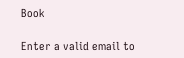Book

Enter a valid email to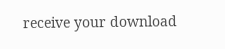receive your download